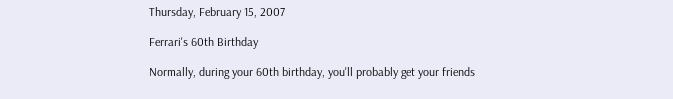Thursday, February 15, 2007

Ferrari's 60th Birthday

Normally, during your 60th birthday, you'll probably get your friends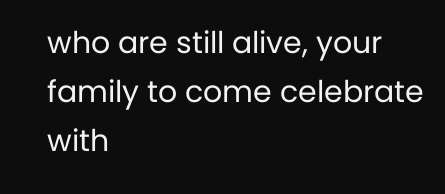who are still alive, your family to come celebrate with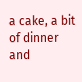a cake, a bit of dinner and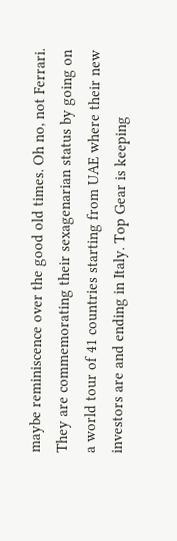maybe reminiscence over the good old times. Oh no, not Ferrari. They are commemorating their sexagenarian status by going on a world tour of 41 countries starting from UAE where their new investors are and ending in Italy. Top Gear is keeping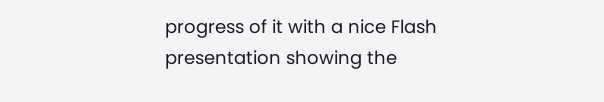progress of it with a nice Flash presentation showing the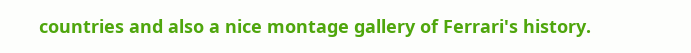countries and also a nice montage gallery of Ferrari's history.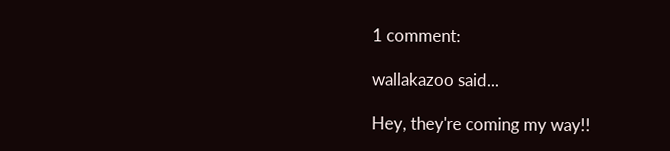1 comment:

wallakazoo said...

Hey, they're coming my way!!